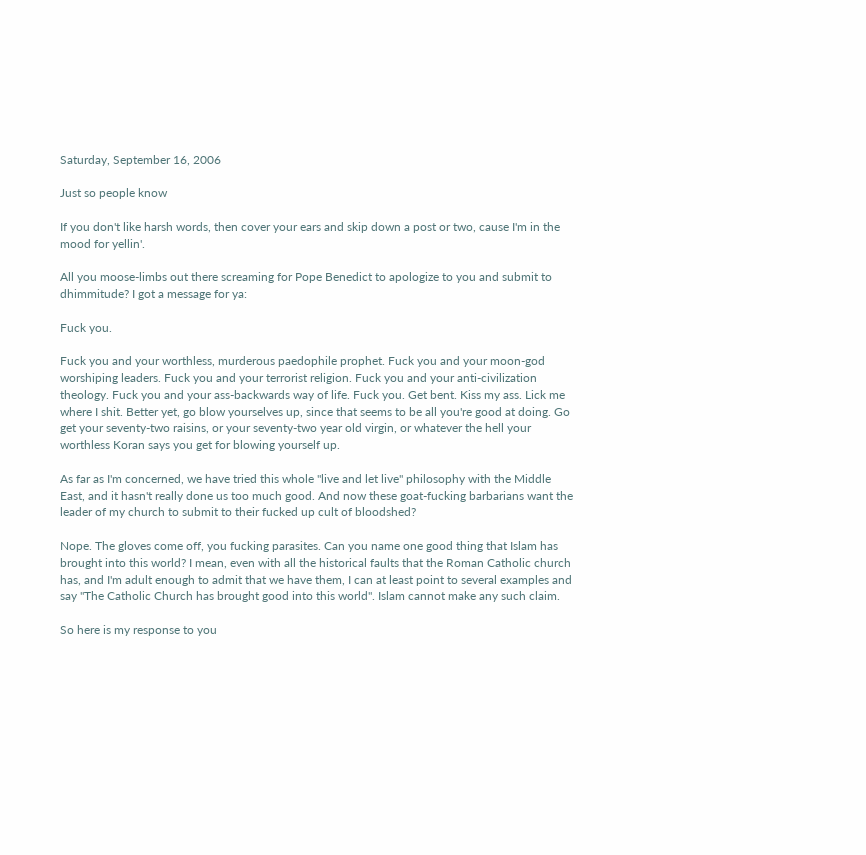Saturday, September 16, 2006

Just so people know

If you don't like harsh words, then cover your ears and skip down a post or two, cause I'm in the mood for yellin'.

All you moose-limbs out there screaming for Pope Benedict to apologize to you and submit to dhimmitude? I got a message for ya:

Fuck you.

Fuck you and your worthless, murderous paedophile prophet. Fuck you and your moon-god worshiping leaders. Fuck you and your terrorist religion. Fuck you and your anti-civilization theology. Fuck you and your ass-backwards way of life. Fuck you. Get bent. Kiss my ass. Lick me where I shit. Better yet, go blow yourselves up, since that seems to be all you're good at doing. Go get your seventy-two raisins, or your seventy-two year old virgin, or whatever the hell your worthless Koran says you get for blowing yourself up.

As far as I'm concerned, we have tried this whole "live and let live" philosophy with the Middle East, and it hasn't really done us too much good. And now these goat-fucking barbarians want the leader of my church to submit to their fucked up cult of bloodshed?

Nope. The gloves come off, you fucking parasites. Can you name one good thing that Islam has brought into this world? I mean, even with all the historical faults that the Roman Catholic church has, and I'm adult enough to admit that we have them, I can at least point to several examples and say "The Catholic Church has brought good into this world". Islam cannot make any such claim.

So here is my response to you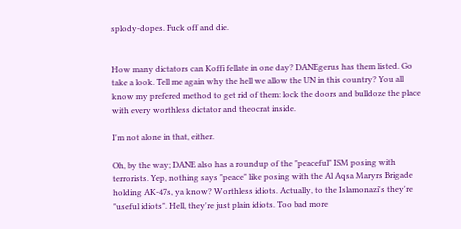splody-dopes. Fuck off and die.


How many dictators can Koffi fellate in one day? DANEgerus has them listed. Go take a look. Tell me again why the hell we allow the UN in this country? You all know my prefered method to get rid of them: lock the doors and bulldoze the place with every worthless dictator and theocrat inside.

I'm not alone in that, either.

Oh, by the way; DANE also has a roundup of the "peaceful" ISM posing with terrorists. Yep, nothing says "peace" like posing with the Al Aqsa Maryrs Brigade holding AK-47s, ya know? Worthless idiots. Actually, to the Islamonazi's they're "useful idiots". Hell, they're just plain idiots. Too bad more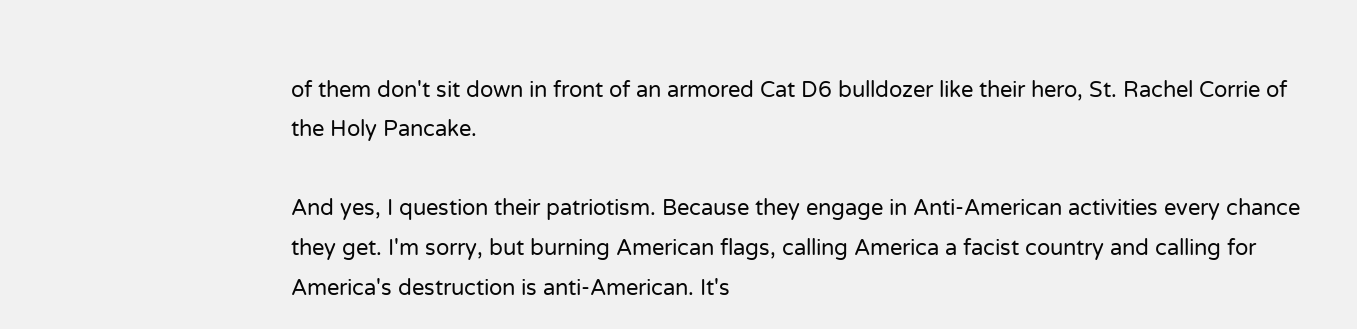of them don't sit down in front of an armored Cat D6 bulldozer like their hero, St. Rachel Corrie of the Holy Pancake.

And yes, I question their patriotism. Because they engage in Anti-American activities every chance they get. I'm sorry, but burning American flags, calling America a facist country and calling for America's destruction is anti-American. It's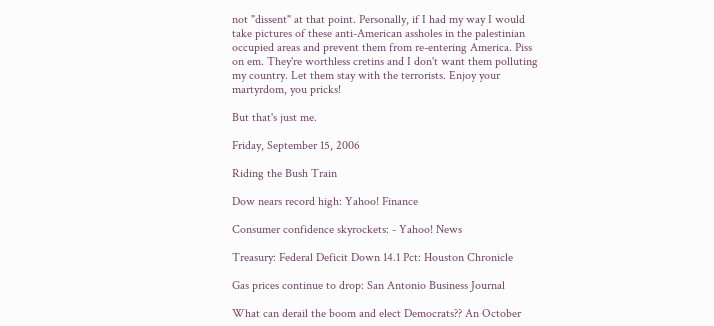not "dissent" at that point. Personally, if I had my way I would take pictures of these anti-American assholes in the palestinian occupied areas and prevent them from re-entering America. Piss on em. They're worthless cretins and I don't want them polluting my country. Let them stay with the terrorists. Enjoy your martyrdom, you pricks!

But that's just me.

Friday, September 15, 2006

Riding the Bush Train

Dow nears record high: Yahoo! Finance

Consumer confidence skyrockets: - Yahoo! News

Treasury: Federal Deficit Down 14.1 Pct: Houston Chronicle

Gas prices continue to drop: San Antonio Business Journal

What can derail the boom and elect Democrats?? An October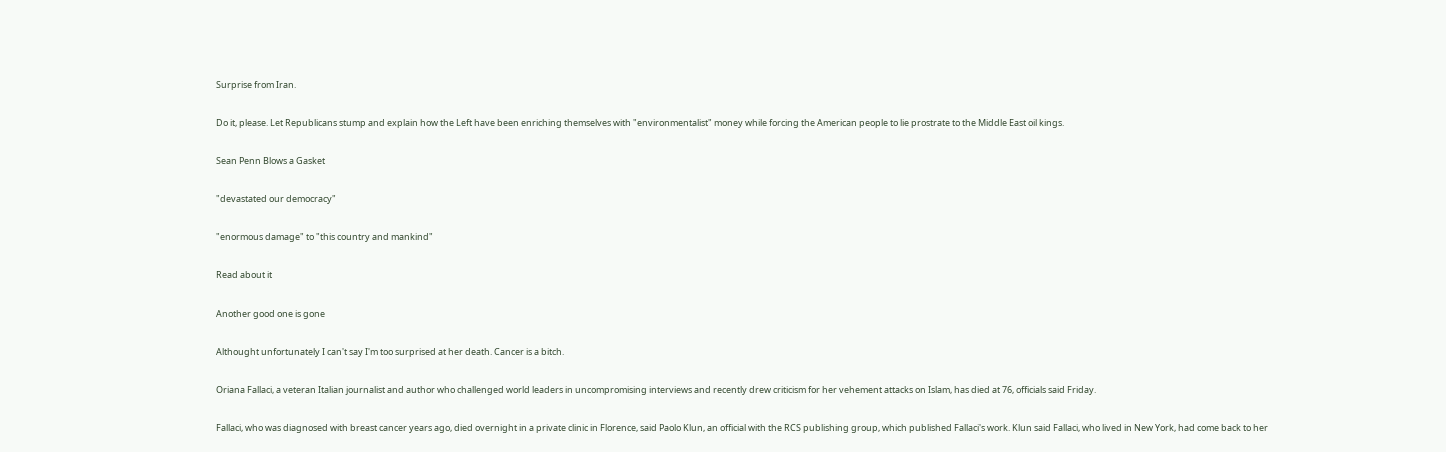Surprise from Iran.

Do it, please. Let Republicans stump and explain how the Left have been enriching themselves with "environmentalist" money while forcing the American people to lie prostrate to the Middle East oil kings.

Sean Penn Blows a Gasket

"devastated our democracy"

"enormous damage" to "this country and mankind"

Read about it

Another good one is gone

Althought unfortunately I can't say I'm too surprised at her death. Cancer is a bitch.

Oriana Fallaci, a veteran Italian journalist and author who challenged world leaders in uncompromising interviews and recently drew criticism for her vehement attacks on Islam, has died at 76, officials said Friday.

Fallaci, who was diagnosed with breast cancer years ago, died overnight in a private clinic in Florence, said Paolo Klun, an official with the RCS publishing group, which published Fallaci's work. Klun said Fallaci, who lived in New York, had come back to her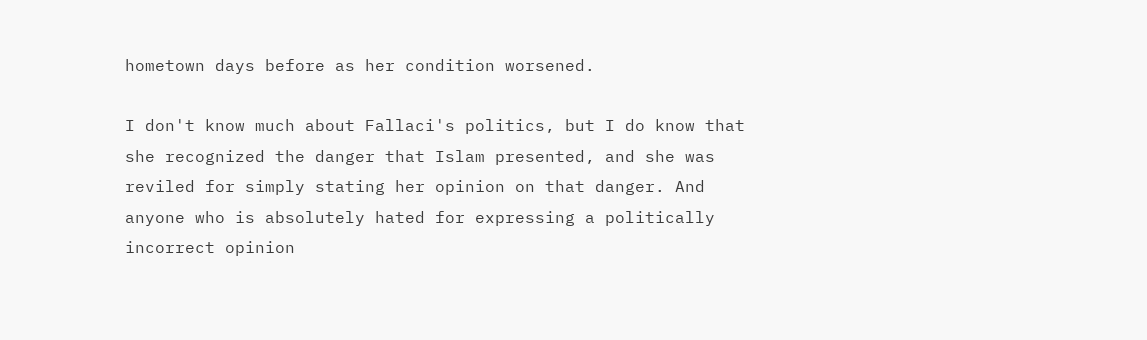hometown days before as her condition worsened.

I don't know much about Fallaci's politics, but I do know that she recognized the danger that Islam presented, and she was reviled for simply stating her opinion on that danger. And anyone who is absolutely hated for expressing a politically incorrect opinion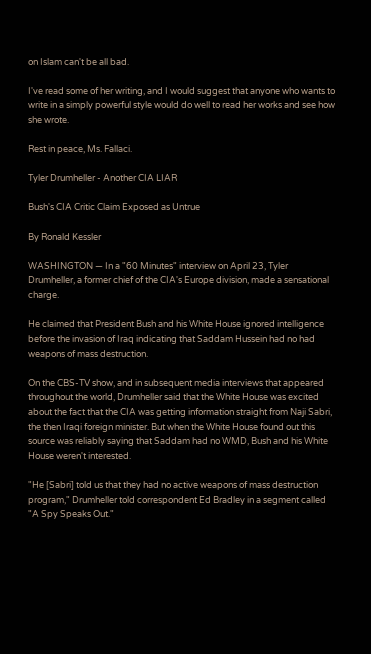on Islam can't be all bad.

I've read some of her writing, and I would suggest that anyone who wants to write in a simply powerful style would do well to read her works and see how she wrote.

Rest in peace, Ms. Fallaci.

Tyler Drumheller - Another CIA LIAR

Bush's CIA Critic Claim Exposed as Untrue

By Ronald Kessler

WASHINGTON — In a "60 Minutes" interview on April 23, Tyler Drumheller, a former chief of the CIA's Europe division, made a sensational charge.

He claimed that President Bush and his White House ignored intelligence before the invasion of Iraq indicating that Saddam Hussein had no had weapons of mass destruction.

On the CBS-TV show, and in subsequent media interviews that appeared throughout the world, Drumheller said that the White House was excited about the fact that the CIA was getting information straight from Naji Sabri, the then Iraqi foreign minister. But when the White House found out this source was reliably saying that Saddam had no WMD, Bush and his White House weren't interested.

"He [Sabri] told us that they had no active weapons of mass destruction program," Drumheller told correspondent Ed Bradley in a segment called "A Spy Speaks Out."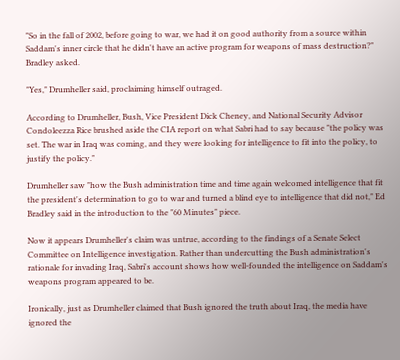"So in the fall of 2002, before going to war, we had it on good authority from a source within Saddam's inner circle that he didn't have an active program for weapons of mass destruction?" Bradley asked.

"Yes," Drumheller said, proclaiming himself outraged.

According to Drumheller, Bush, Vice President Dick Cheney, and National Security Advisor Condoleezza Rice brushed aside the CIA report on what Sabri had to say because "the policy was set. The war in Iraq was coming, and they were looking for intelligence to fit into the policy, to justify the policy."

Drumheller saw "how the Bush administration time and time again welcomed intelligence that fit the president's determination to go to war and turned a blind eye to intelligence that did not," Ed Bradley said in the introduction to the "60 Minutes" piece.

Now it appears Drumheller's claim was untrue, according to the findings of a Senate Select Committee on Intelligence investigation. Rather than undercutting the Bush administration's rationale for invading Iraq, Sabri's account shows how well-founded the intelligence on Saddam's weapons program appeared to be.

Ironically, just as Drumheller claimed that Bush ignored the truth about Iraq, the media have ignored the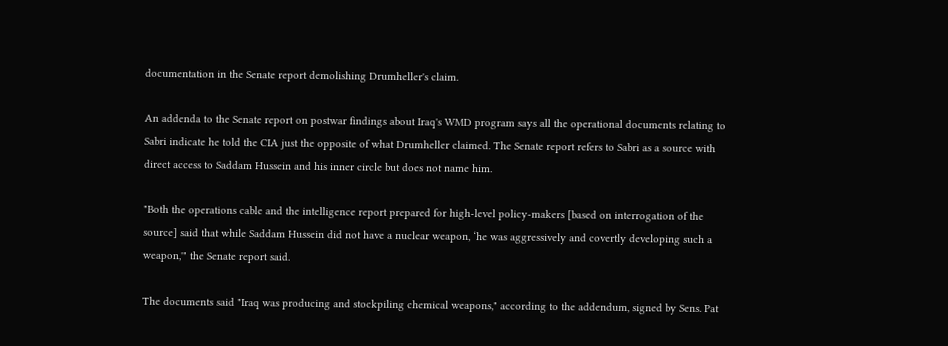documentation in the Senate report demolishing Drumheller's claim.

An addenda to the Senate report on postwar findings about Iraq's WMD program says all the operational documents relating to Sabri indicate he told the CIA just the opposite of what Drumheller claimed. The Senate report refers to Sabri as a source with direct access to Saddam Hussein and his inner circle but does not name him.

"Both the operations cable and the intelligence report prepared for high-level policy-makers [based on interrogation of the source] said that while Saddam Hussein did not have a nuclear weapon, ‘he was aggressively and covertly developing such a weapon,'" the Senate report said.

The documents said "Iraq was producing and stockpiling chemical weapons," according to the addendum, signed by Sens. Pat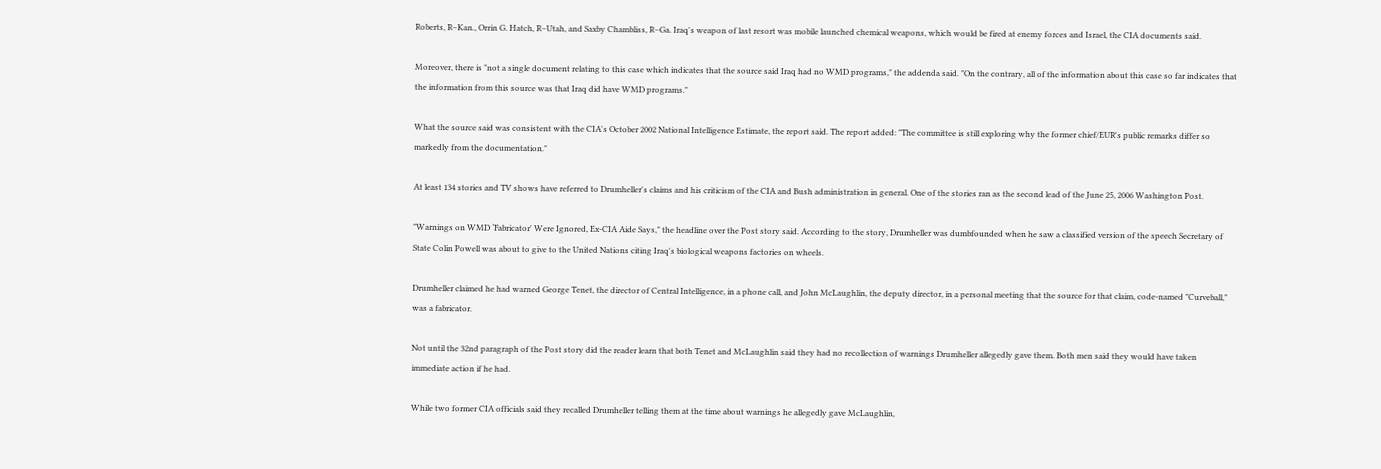Roberts, R–Kan., Orrin G. Hatch, R–Utah, and Saxby Chambliss, R–Ga. Iraq's weapon of last resort was mobile launched chemical weapons, which would be fired at enemy forces and Israel, the CIA documents said.

Moreover, there is "not a single document relating to this case which indicates that the source said Iraq had no WMD programs," the addenda said. "On the contrary, all of the information about this case so far indicates that the information from this source was that Iraq did have WMD programs."

What the source said was consistent with the CIA's October 2002 National Intelligence Estimate, the report said. The report added: "The committee is still exploring why the former chief/EUR's public remarks differ so markedly from the documentation."

At least 134 stories and TV shows have referred to Drumheller's claims and his criticism of the CIA and Bush administration in general. One of the stories ran as the second lead of the June 25, 2006 Washington Post.

"Warnings on WMD ‘Fabricator' Were Ignored, Ex-CIA Aide Says," the headline over the Post story said. According to the story, Drumheller was dumbfounded when he saw a classified version of the speech Secretary of State Colin Powell was about to give to the United Nations citing Iraq's biological weapons factories on wheels.

Drumheller claimed he had warned George Tenet, the director of Central Intelligence, in a phone call, and John McLaughlin, the deputy director, in a personal meeting that the source for that claim, code-named "Curveball," was a fabricator.

Not until the 32nd paragraph of the Post story did the reader learn that both Tenet and McLaughlin said they had no recollection of warnings Drumheller allegedly gave them. Both men said they would have taken immediate action if he had.

While two former CIA officials said they recalled Drumheller telling them at the time about warnings he allegedly gave McLaughlin,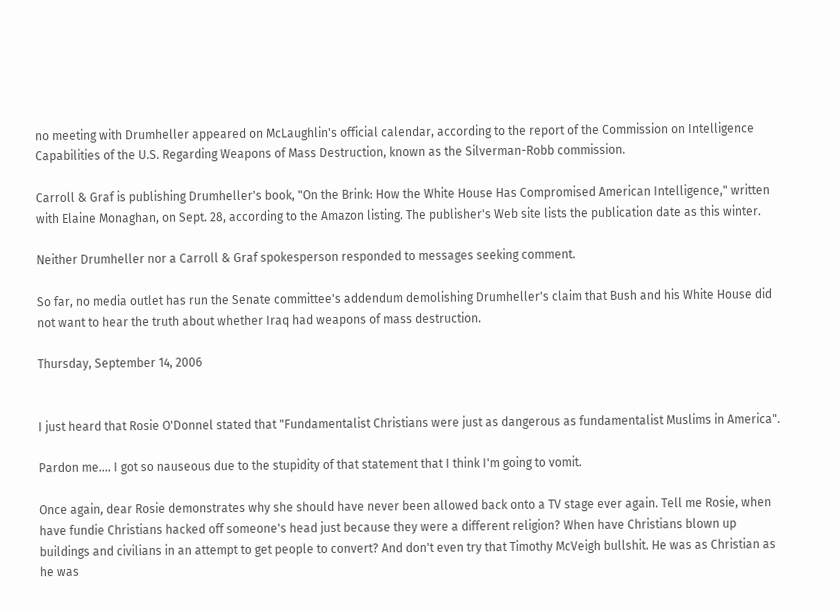no meeting with Drumheller appeared on McLaughlin's official calendar, according to the report of the Commission on Intelligence Capabilities of the U.S. Regarding Weapons of Mass Destruction, known as the Silverman-Robb commission.

Carroll & Graf is publishing Drumheller's book, "On the Brink: How the White House Has Compromised American Intelligence," written with Elaine Monaghan, on Sept. 28, according to the Amazon listing. The publisher's Web site lists the publication date as this winter.

Neither Drumheller nor a Carroll & Graf spokesperson responded to messages seeking comment.

So far, no media outlet has run the Senate committee's addendum demolishing Drumheller's claim that Bush and his White House did not want to hear the truth about whether Iraq had weapons of mass destruction.

Thursday, September 14, 2006


I just heard that Rosie O'Donnel stated that "Fundamentalist Christians were just as dangerous as fundamentalist Muslims in America".

Pardon me.... I got so nauseous due to the stupidity of that statement that I think I'm going to vomit.

Once again, dear Rosie demonstrates why she should have never been allowed back onto a TV stage ever again. Tell me Rosie, when have fundie Christians hacked off someone's head just because they were a different religion? When have Christians blown up buildings and civilians in an attempt to get people to convert? And don't even try that Timothy McVeigh bullshit. He was as Christian as he was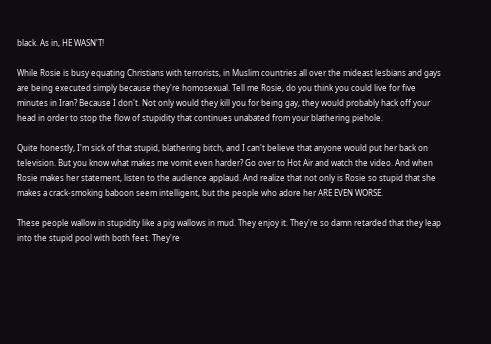black. As in, HE WASN'T!

While Rosie is busy equating Christians with terrorists, in Muslim countries all over the mideast lesbians and gays are being executed simply because they're homosexual. Tell me Rosie, do you think you could live for five minutes in Iran? Because I don't. Not only would they kill you for being gay, they would probably hack off your head in order to stop the flow of stupidity that continues unabated from your blathering piehole.

Quite honestly, I'm sick of that stupid, blathering bitch, and I can't believe that anyone would put her back on television. But you know what makes me vomit even harder? Go over to Hot Air and watch the video. And when Rosie makes her statement, listen to the audience applaud. And realize that not only is Rosie so stupid that she makes a crack-smoking baboon seem intelligent, but the people who adore her ARE EVEN WORSE.

These people wallow in stupidity like a pig wallows in mud. They enjoy it. They're so damn retarded that they leap into the stupid pool with both feet. They're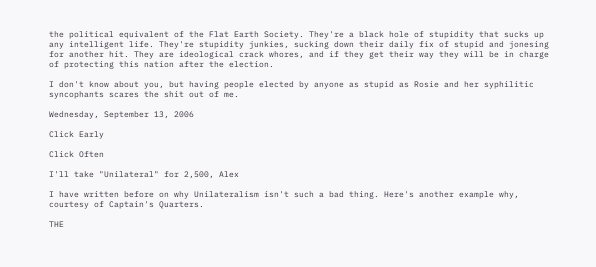the political equivalent of the Flat Earth Society. They're a black hole of stupidity that sucks up any intelligent life. They're stupidity junkies, sucking down their daily fix of stupid and jonesing for another hit. They are ideological crack whores, and if they get their way they will be in charge of protecting this nation after the election.

I don't know about you, but having people elected by anyone as stupid as Rosie and her syphilitic syncophants scares the shit out of me.

Wednesday, September 13, 2006

Click Early

Click Often

I'll take "Unilateral" for 2,500, Alex

I have written before on why Unilateralism isn't such a bad thing. Here's another example why, courtesy of Captain's Quarters.

THE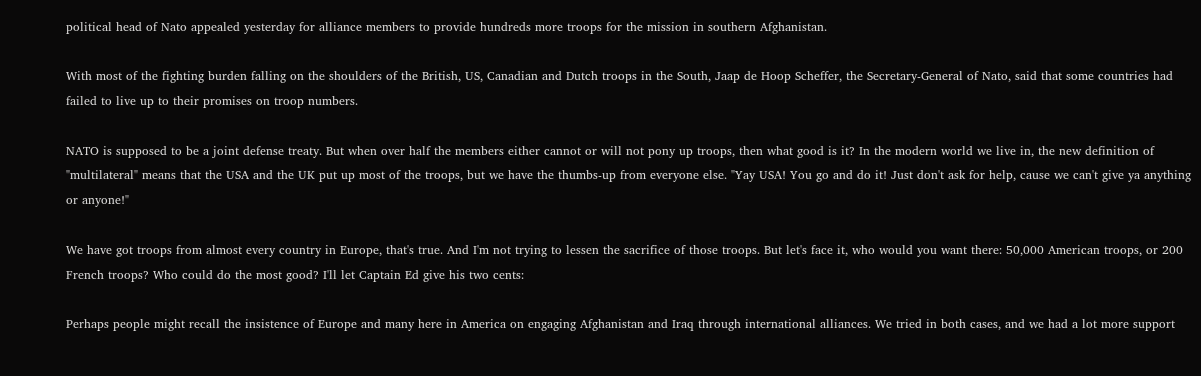political head of Nato appealed yesterday for alliance members to provide hundreds more troops for the mission in southern Afghanistan.

With most of the fighting burden falling on the shoulders of the British, US, Canadian and Dutch troops in the South, Jaap de Hoop Scheffer, the Secretary-General of Nato, said that some countries had failed to live up to their promises on troop numbers.

NATO is supposed to be a joint defense treaty. But when over half the members either cannot or will not pony up troops, then what good is it? In the modern world we live in, the new definition of "multilateral" means that the USA and the UK put up most of the troops, but we have the thumbs-up from everyone else. "Yay USA! You go and do it! Just don't ask for help, cause we can't give ya anything or anyone!"

We have got troops from almost every country in Europe, that's true. And I'm not trying to lessen the sacrifice of those troops. But let's face it, who would you want there: 50,000 American troops, or 200 French troops? Who could do the most good? I'll let Captain Ed give his two cents:

Perhaps people might recall the insistence of Europe and many here in America on engaging Afghanistan and Iraq through international alliances. We tried in both cases, and we had a lot more support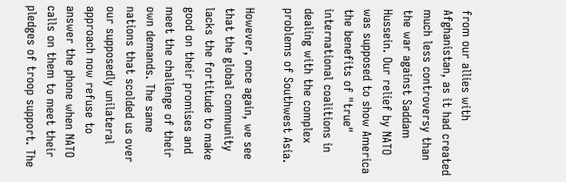from our allies with Afghanistan, as it had created much less controversy than the war against Saddam Hussein. Our relief by NATO was supposed to show America the benefits of "true" international coalitions in dealing with the complex problems of Southwest Asia.

However, once again, we see that the global community lacks the fortitude to make good on their promises and meet the challenge of their own demands. The same nations that scolded us over our supposedly unilateral approach now refuse to answer the phone when NATO calls on them to meet their pledges of troop support. The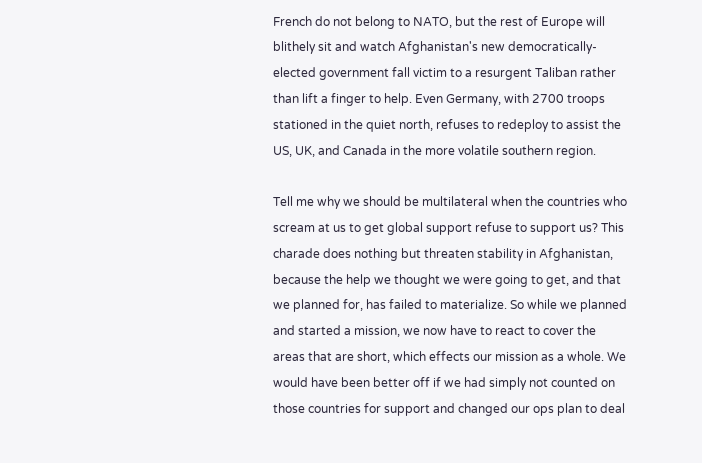French do not belong to NATO, but the rest of Europe will blithely sit and watch Afghanistan's new democratically-elected government fall victim to a resurgent Taliban rather than lift a finger to help. Even Germany, with 2700 troops stationed in the quiet north, refuses to redeploy to assist the US, UK, and Canada in the more volatile southern region.

Tell me why we should be multilateral when the countries who scream at us to get global support refuse to support us? This charade does nothing but threaten stability in Afghanistan, because the help we thought we were going to get, and that we planned for, has failed to materialize. So while we planned and started a mission, we now have to react to cover the areas that are short, which effects our mission as a whole. We would have been better off if we had simply not counted on those countries for support and changed our ops plan to deal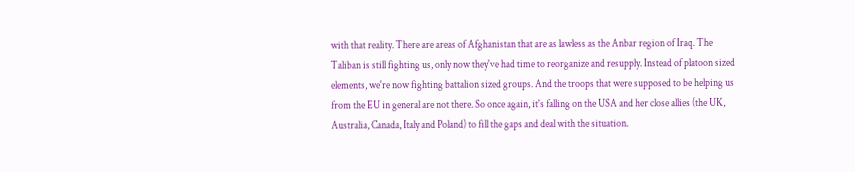with that reality. There are areas of Afghanistan that are as lawless as the Anbar region of Iraq. The Taliban is still fighting us, only now they've had time to reorganize and resupply. Instead of platoon sized elements, we're now fighting battalion sized groups. And the troops that were supposed to be helping us from the EU in general are not there. So once again, it's falling on the USA and her close allies (the UK, Australia, Canada, Italy and Poland) to fill the gaps and deal with the situation.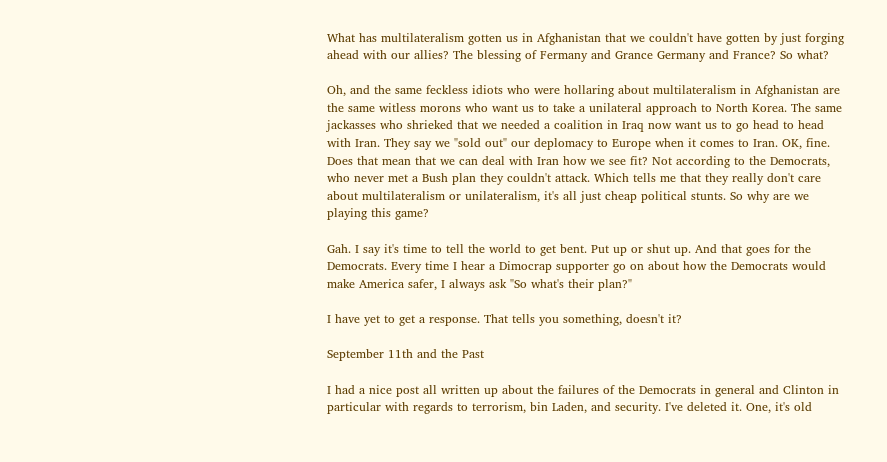What has multilateralism gotten us in Afghanistan that we couldn't have gotten by just forging ahead with our allies? The blessing of Fermany and Grance Germany and France? So what?

Oh, and the same feckless idiots who were hollaring about multilateralism in Afghanistan are the same witless morons who want us to take a unilateral approach to North Korea. The same jackasses who shrieked that we needed a coalition in Iraq now want us to go head to head with Iran. They say we "sold out" our deplomacy to Europe when it comes to Iran. OK, fine. Does that mean that we can deal with Iran how we see fit? Not according to the Democrats, who never met a Bush plan they couldn't attack. Which tells me that they really don't care about multilateralism or unilateralism, it's all just cheap political stunts. So why are we playing this game?

Gah. I say it's time to tell the world to get bent. Put up or shut up. And that goes for the Democrats. Every time I hear a Dimocrap supporter go on about how the Democrats would make America safer, I always ask "So what's their plan?"

I have yet to get a response. That tells you something, doesn't it?

September 11th and the Past

I had a nice post all written up about the failures of the Democrats in general and Clinton in particular with regards to terrorism, bin Laden, and security. I've deleted it. One, it's old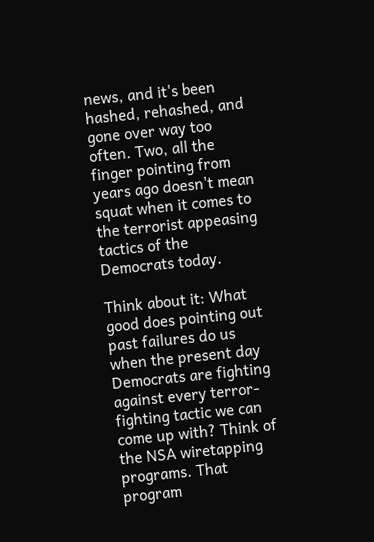news, and it's been hashed, rehashed, and gone over way too often. Two, all the finger pointing from years ago doesn't mean squat when it comes to the terrorist appeasing tactics of the Democrats today.

Think about it: What good does pointing out past failures do us when the present day Democrats are fighting against every terror-fighting tactic we can come up with? Think of the NSA wiretapping programs. That program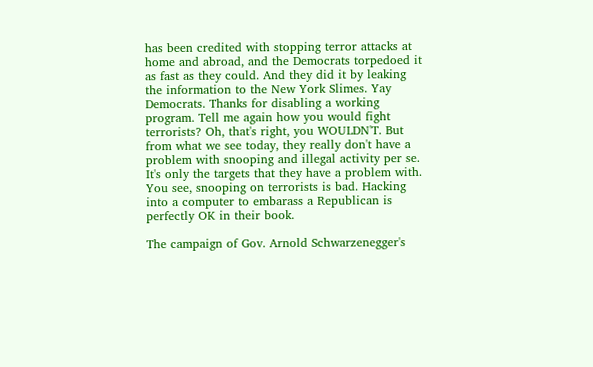has been credited with stopping terror attacks at home and abroad, and the Democrats torpedoed it as fast as they could. And they did it by leaking the information to the New York Slimes. Yay Democrats. Thanks for disabling a working program. Tell me again how you would fight terrorists? Oh, that's right, you WOULDN'T. But from what we see today, they really don't have a problem with snooping and illegal activity per se. It's only the targets that they have a problem with. You see, snooping on terrorists is bad. Hacking into a computer to embarass a Republican is perfectly OK in their book.

The campaign of Gov. Arnold Schwarzenegger's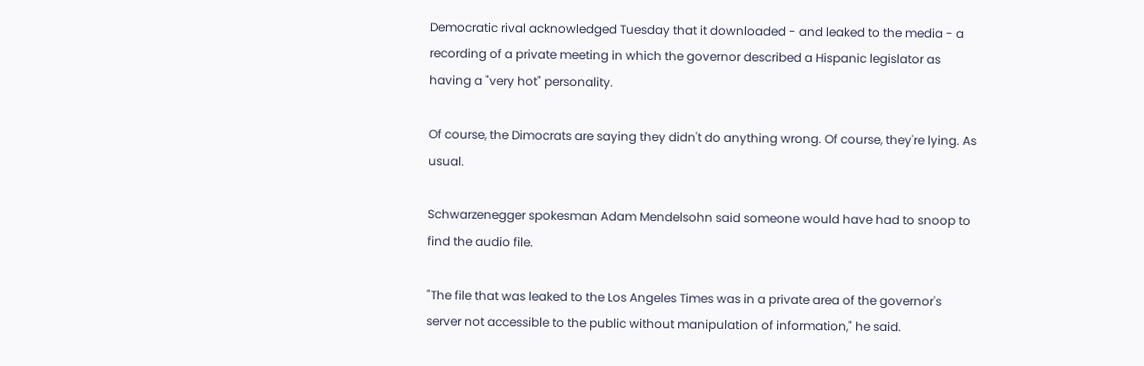Democratic rival acknowledged Tuesday that it downloaded - and leaked to the media - a recording of a private meeting in which the governor described a Hispanic legislator as having a "very hot" personality.

Of course, the Dimocrats are saying they didn't do anything wrong. Of course, they're lying. As usual.

Schwarzenegger spokesman Adam Mendelsohn said someone would have had to snoop to find the audio file.

"The file that was leaked to the Los Angeles Times was in a private area of the governor's server not accessible to the public without manipulation of information," he said.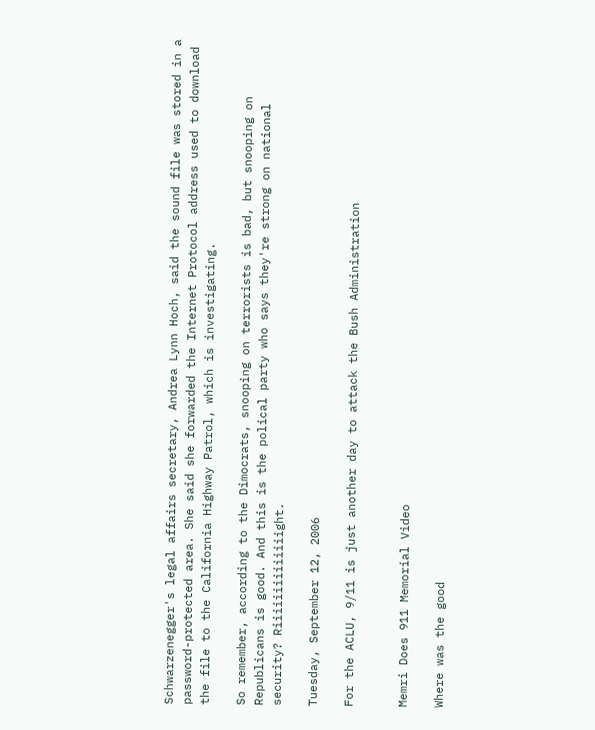Schwarzenegger's legal affairs secretary, Andrea Lynn Hoch, said the sound file was stored in a password-protected area. She said she forwarded the Internet Protocol address used to download the file to the California Highway Patrol, which is investigating.

So remember, according to the Dimocrats, snooping on terrorists is bad, but snooping on Republicans is good. And this is the polical party who says they're strong on national security? Riiiiiiiiiiiiiight.

Tuesday, September 12, 2006

For the ACLU, 9/11 is just another day to attack the Bush Administration


Memri Does 911 Memorial Video

Where was the good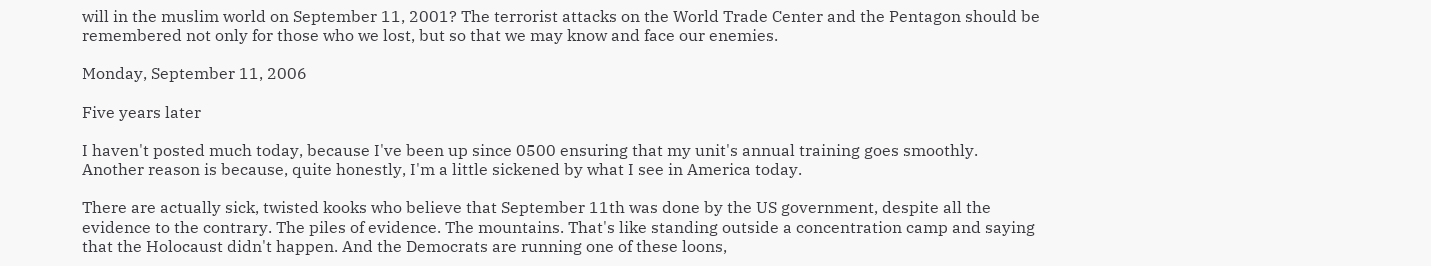will in the muslim world on September 11, 2001? The terrorist attacks on the World Trade Center and the Pentagon should be remembered not only for those who we lost, but so that we may know and face our enemies.

Monday, September 11, 2006

Five years later

I haven't posted much today, because I've been up since 0500 ensuring that my unit's annual training goes smoothly. Another reason is because, quite honestly, I'm a little sickened by what I see in America today.

There are actually sick, twisted kooks who believe that September 11th was done by the US government, despite all the evidence to the contrary. The piles of evidence. The mountains. That's like standing outside a concentration camp and saying that the Holocaust didn't happen. And the Democrats are running one of these loons,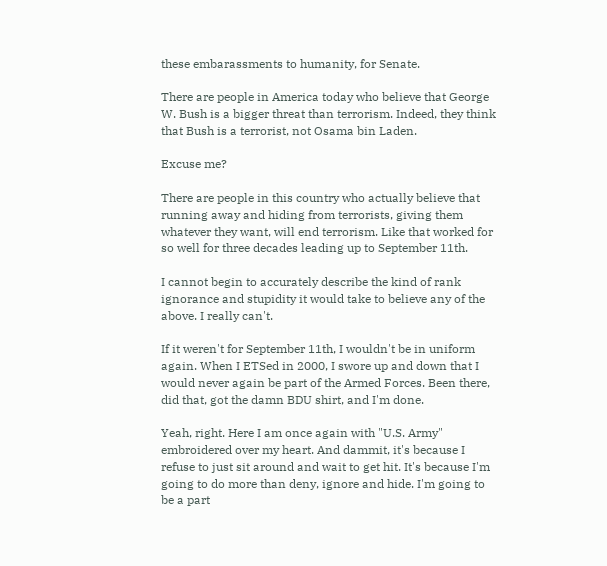these embarassments to humanity, for Senate.

There are people in America today who believe that George W. Bush is a bigger threat than terrorism. Indeed, they think that Bush is a terrorist, not Osama bin Laden.

Excuse me?

There are people in this country who actually believe that running away and hiding from terrorists, giving them whatever they want, will end terrorism. Like that worked for so well for three decades leading up to September 11th.

I cannot begin to accurately describe the kind of rank ignorance and stupidity it would take to believe any of the above. I really can't.

If it weren't for September 11th, I wouldn't be in uniform again. When I ETSed in 2000, I swore up and down that I would never again be part of the Armed Forces. Been there, did that, got the damn BDU shirt, and I'm done.

Yeah, right. Here I am once again with "U.S. Army" embroidered over my heart. And dammit, it's because I refuse to just sit around and wait to get hit. It's because I'm going to do more than deny, ignore and hide. I'm going to be a part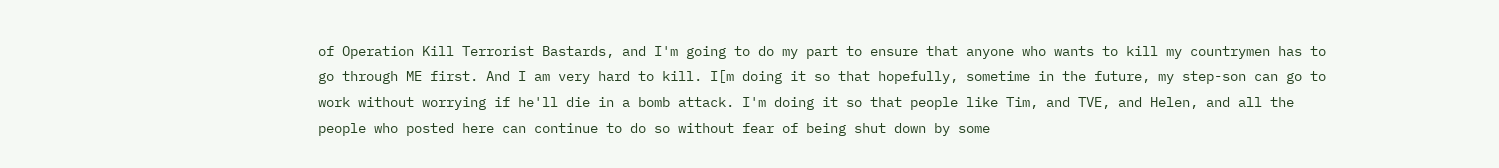of Operation Kill Terrorist Bastards, and I'm going to do my part to ensure that anyone who wants to kill my countrymen has to go through ME first. And I am very hard to kill. I[m doing it so that hopefully, sometime in the future, my step-son can go to work without worrying if he'll die in a bomb attack. I'm doing it so that people like Tim, and TVE, and Helen, and all the people who posted here can continue to do so without fear of being shut down by some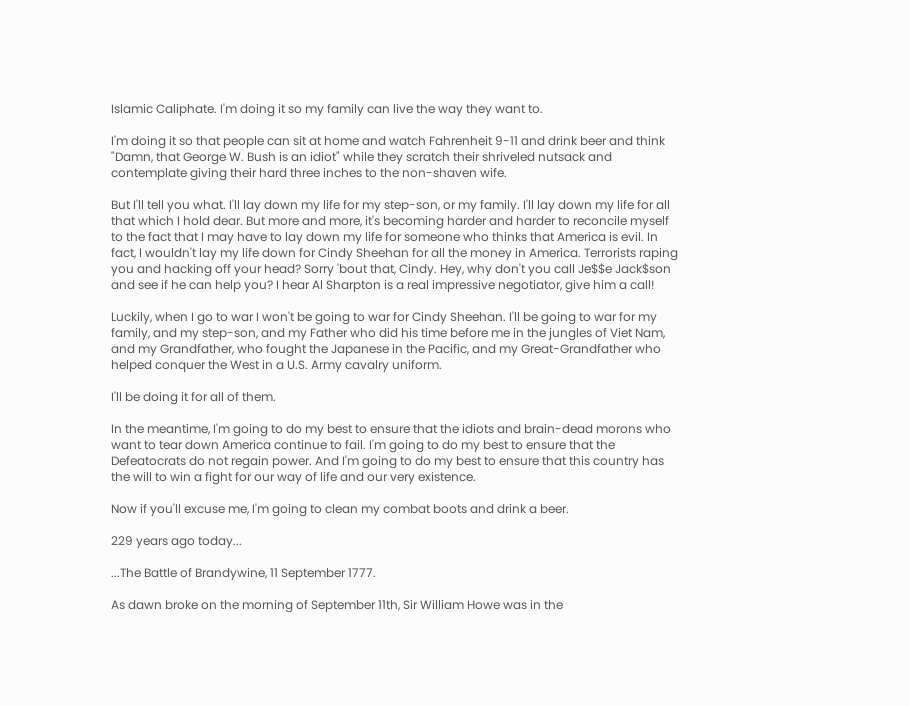Islamic Caliphate. I'm doing it so my family can live the way they want to.

I'm doing it so that people can sit at home and watch Fahrenheit 9-11 and drink beer and think "Damn, that George W. Bush is an idiot" while they scratch their shriveled nutsack and contemplate giving their hard three inches to the non-shaven wife.

But I'll tell you what. I'll lay down my life for my step-son, or my family. I'll lay down my life for all that which I hold dear. But more and more, it's becoming harder and harder to reconcile myself to the fact that I may have to lay down my life for someone who thinks that America is evil. In fact, I wouldn't lay my life down for Cindy Sheehan for all the money in America. Terrorists raping you and hacking off your head? Sorry 'bout that, Cindy. Hey, why don't you call Je$$e Jack$son and see if he can help you? I hear Al Sharpton is a real impressive negotiator, give him a call!

Luckily, when I go to war I won't be going to war for Cindy Sheehan. I'll be going to war for my family, and my step-son, and my Father who did his time before me in the jungles of Viet Nam, and my Grandfather, who fought the Japanese in the Pacific, and my Great-Grandfather who helped conquer the West in a U.S. Army cavalry uniform.

I'll be doing it for all of them.

In the meantime, I'm going to do my best to ensure that the idiots and brain-dead morons who want to tear down America continue to fail. I'm going to do my best to ensure that the Defeatocrats do not regain power. And I'm going to do my best to ensure that this country has the will to win a fight for our way of life and our very existence.

Now if you'll excuse me, I'm going to clean my combat boots and drink a beer.

229 years ago today...

...The Battle of Brandywine, 11 September 1777.

As dawn broke on the morning of September 11th, Sir William Howe was in the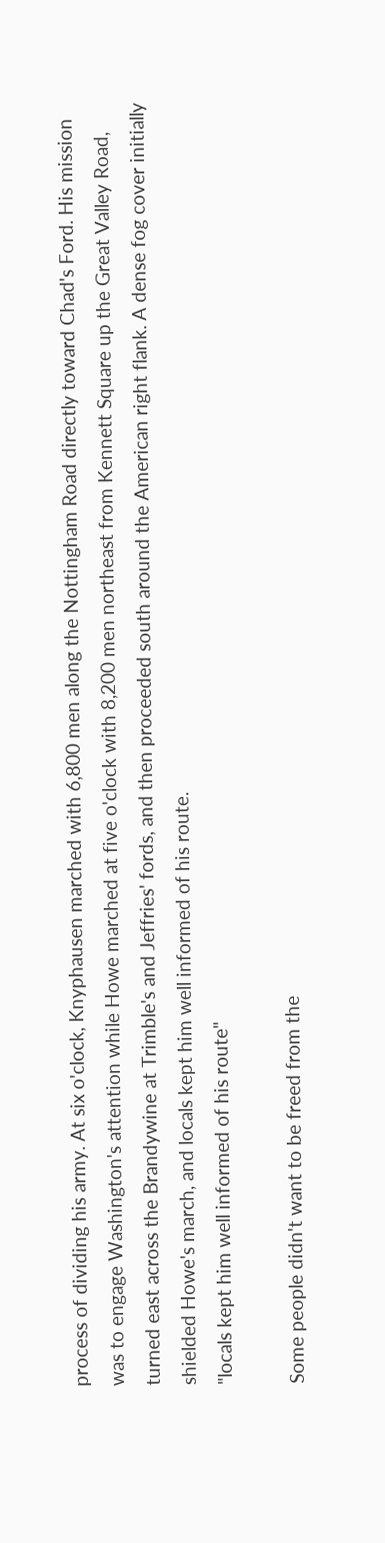process of dividing his army. At six o'clock, Knyphausen marched with 6,800 men along the Nottingham Road directly toward Chad's Ford. His mission was to engage Washington's attention while Howe marched at five o'clock with 8,200 men northeast from Kennett Square up the Great Valley Road, turned east across the Brandywine at Trimble's and Jeffries' fords, and then proceeded south around the American right flank. A dense fog cover initially shielded Howe's march, and locals kept him well informed of his route.
"locals kept him well informed of his route"

Some people didn't want to be freed from the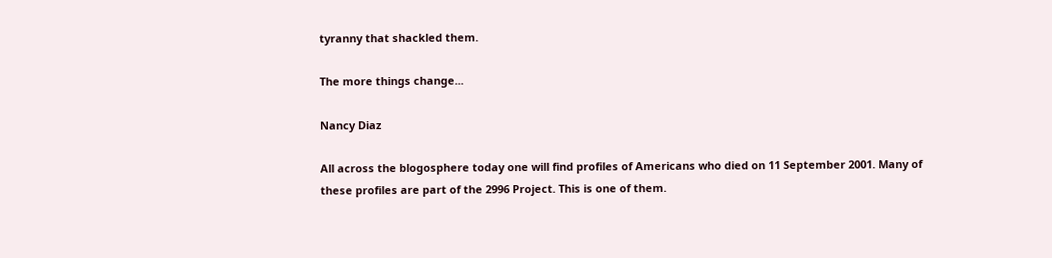tyranny that shackled them.

The more things change...

Nancy Diaz

All across the blogosphere today one will find profiles of Americans who died on 11 September 2001. Many of these profiles are part of the 2996 Project. This is one of them.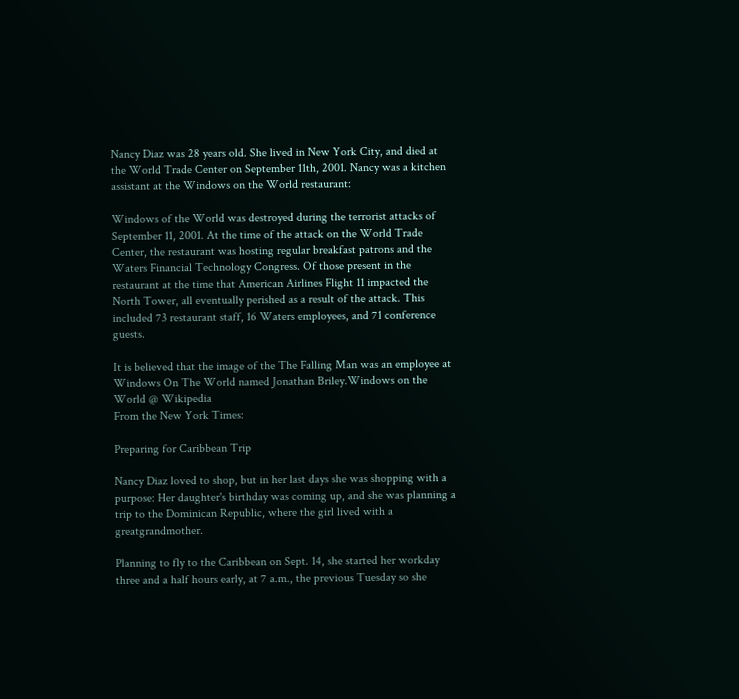Nancy Diaz was 28 years old. She lived in New York City, and died at the World Trade Center on September 11th, 2001. Nancy was a kitchen assistant at the Windows on the World restaurant:

Windows of the World was destroyed during the terrorist attacks of September 11, 2001. At the time of the attack on the World Trade Center, the restaurant was hosting regular breakfast patrons and the Waters Financial Technology Congress. Of those present in the restaurant at the time that American Airlines Flight 11 impacted the North Tower, all eventually perished as a result of the attack. This included 73 restaurant staff, 16 Waters employees, and 71 conference guests.

It is believed that the image of the The Falling Man was an employee at Windows On The World named Jonathan Briley.Windows on the World @ Wikipedia
From the New York Times:

Preparing for Caribbean Trip

Nancy Diaz loved to shop, but in her last days she was shopping with a purpose: Her daughter's birthday was coming up, and she was planning a trip to the Dominican Republic, where the girl lived with a greatgrandmother.

Planning to fly to the Caribbean on Sept. 14, she started her workday three and a half hours early, at 7 a.m., the previous Tuesday so she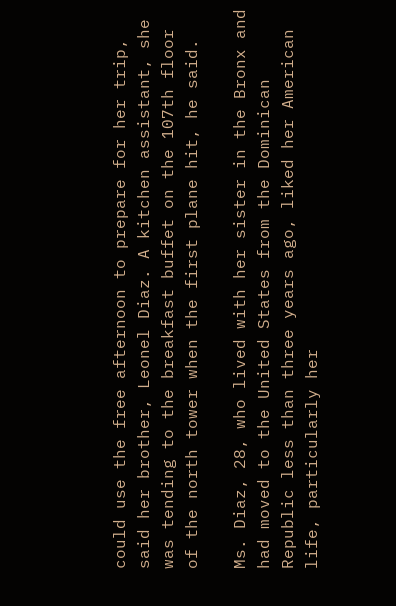could use the free afternoon to prepare for her trip, said her brother, Leonel Diaz. A kitchen assistant, she was tending to the breakfast buffet on the 107th floor of the north tower when the first plane hit, he said.

Ms. Diaz, 28, who lived with her sister in the Bronx and had moved to the United States from the Dominican Republic less than three years ago, liked her American life, particularly her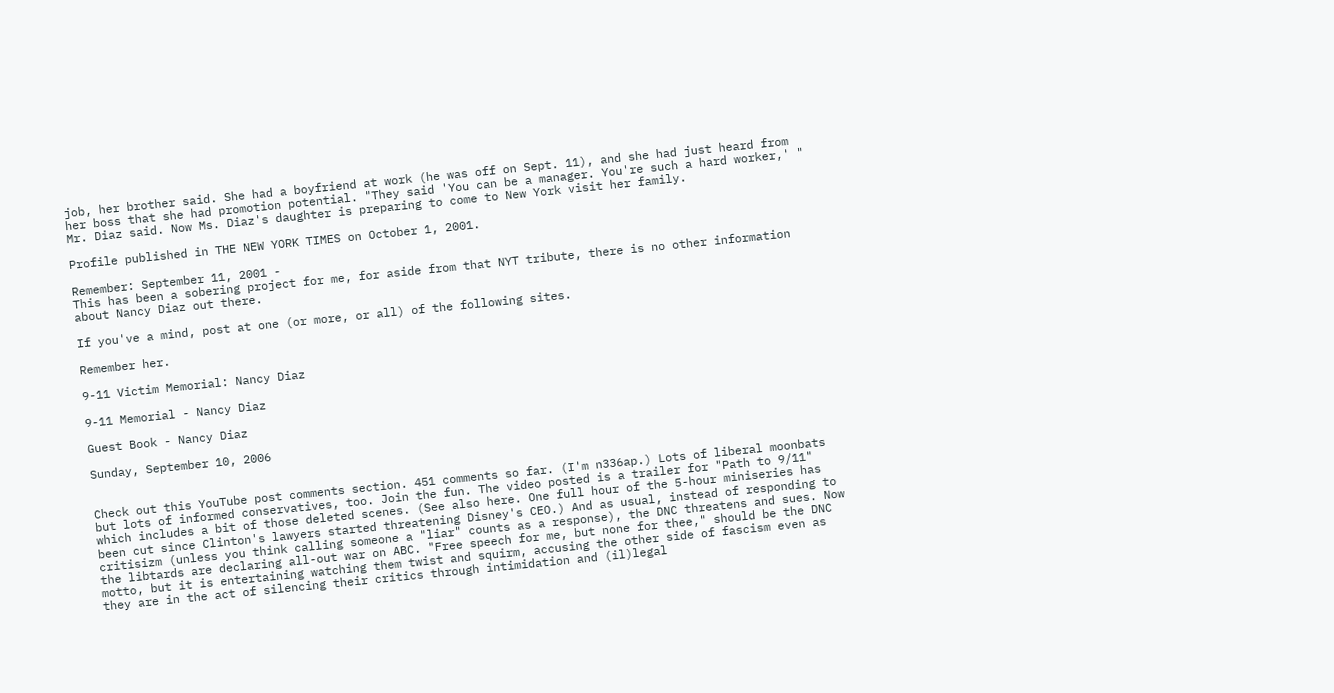job, her brother said. She had a boyfriend at work (he was off on Sept. 11), and she had just heard from her boss that she had promotion potential. "They said 'You can be a manager. You're such a hard worker,' " Mr. Diaz said. Now Ms. Diaz's daughter is preparing to come to New York visit her family.

Profile published in THE NEW YORK TIMES on October 1, 2001.

Remember: September 11, 2001 -
This has been a sobering project for me, for aside from that NYT tribute, there is no other information about Nancy Diaz out there.

If you've a mind, post at one (or more, or all) of the following sites.

Remember her.

9-11 Victim Memorial: Nancy Diaz

9-11 Memorial - Nancy Diaz

Guest Book - Nancy Diaz

Sunday, September 10, 2006


Check out this YouTube post comments section. 451 comments so far. (I'm n336ap.) Lots of liberal moonbats but lots of informed conservatives, too. Join the fun. The video posted is a trailer for "Path to 9/11" which includes a bit of those deleted scenes. (See also here. One full hour of the 5-hour miniseries has been cut since Clinton's lawyers started threatening Disney's CEO.) And as usual, instead of responding to critisizm (unless you think calling someone a "liar" counts as a response), the DNC threatens and sues. Now the libtards are declaring all-out war on ABC. "Free speech for me, but none for thee," should be the DNC motto, but it is entertaining watching them twist and squirm, accusing the other side of fascism even as they are in the act of silencing their critics through intimidation and (il)legal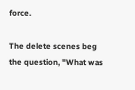force.

The delete scenes beg the question, "What was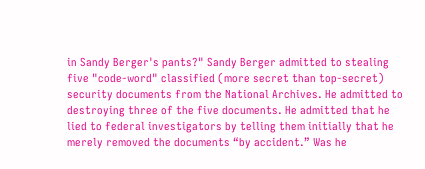in Sandy Berger's pants?" Sandy Berger admitted to stealing five "code-word" classified (more secret than top-secret) security documents from the National Archives. He admitted to destroying three of the five documents. He admitted that he lied to federal investigators by telling them initially that he merely removed the documents “by accident.” Was he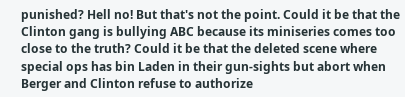punished? Hell no! But that's not the point. Could it be that the Clinton gang is bullying ABC because its miniseries comes too close to the truth? Could it be that the deleted scene where special ops has bin Laden in their gun-sights but abort when Berger and Clinton refuse to authorize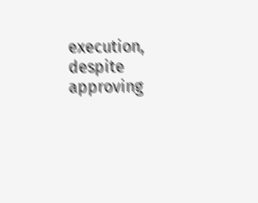execution, despite approving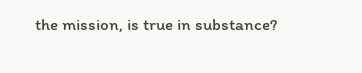the mission, is true in substance?